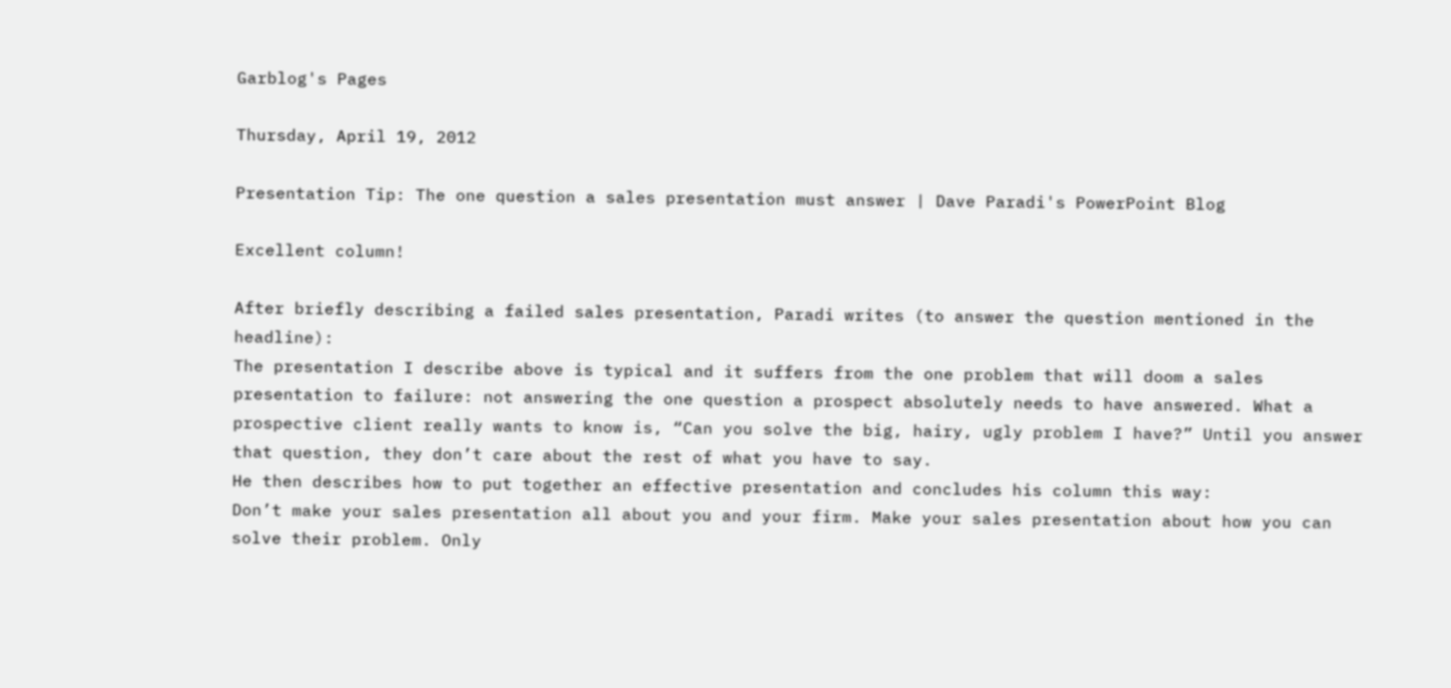Garblog's Pages

Thursday, April 19, 2012

Presentation Tip: The one question a sales presentation must answer | Dave Paradi's PowerPoint Blog

Excellent column!

After briefly describing a failed sales presentation, Paradi writes (to answer the question mentioned in the headline):
The presentation I describe above is typical and it suffers from the one problem that will doom a sales presentation to failure: not answering the one question a prospect absolutely needs to have answered. What a prospective client really wants to know is, “Can you solve the big, hairy, ugly problem I have?” Until you answer that question, they don’t care about the rest of what you have to say.
He then describes how to put together an effective presentation and concludes his column this way:
Don’t make your sales presentation all about you and your firm. Make your sales presentation about how you can solve their problem. Only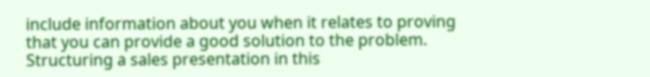include information about you when it relates to proving that you can provide a good solution to the problem. Structuring a sales presentation in this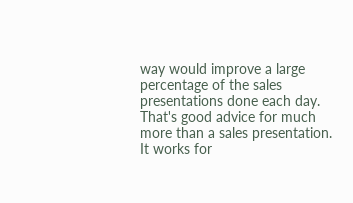way would improve a large percentage of the sales presentations done each day.
That's good advice for much more than a sales presentation. It works for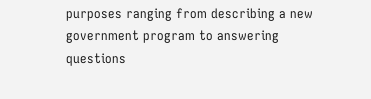purposes ranging from describing a new government program to answering questions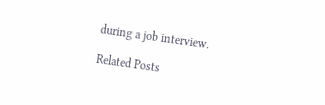during a job interview.

Related Posts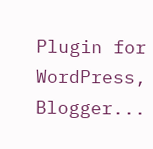Plugin for WordPress, Blogger...